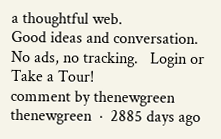a thoughtful web.
Good ideas and conversation. No ads, no tracking.   Login or Take a Tour!
comment by thenewgreen
thenewgreen  ·  2885 days ago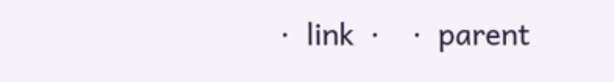·  link  ·    ·  parent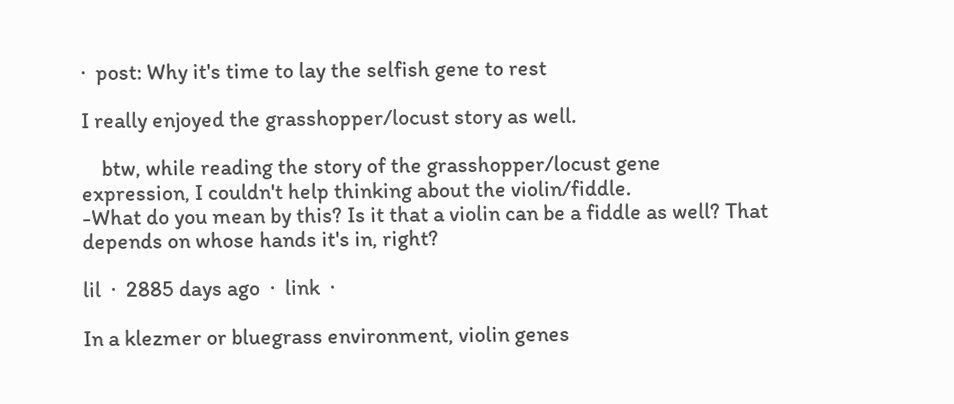·  post: Why it's time to lay the selfish gene to rest

I really enjoyed the grasshopper/locust story as well.

    btw, while reading the story of the grasshopper/locust gene expression, I couldn't help thinking about the violin/fiddle.
-What do you mean by this? Is it that a violin can be a fiddle as well? That depends on whose hands it's in, right?

lil  ·  2885 days ago  ·  link  ·

In a klezmer or bluegrass environment, violin genes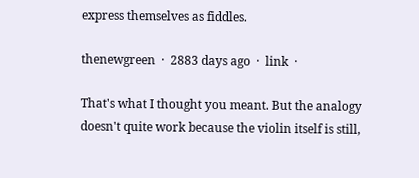express themselves as fiddles.

thenewgreen  ·  2883 days ago  ·  link  ·

That's what I thought you meant. But the analogy doesn't quite work because the violin itself is still,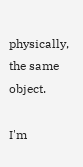physically, the same object.

I'm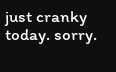just cranky today. sorry.